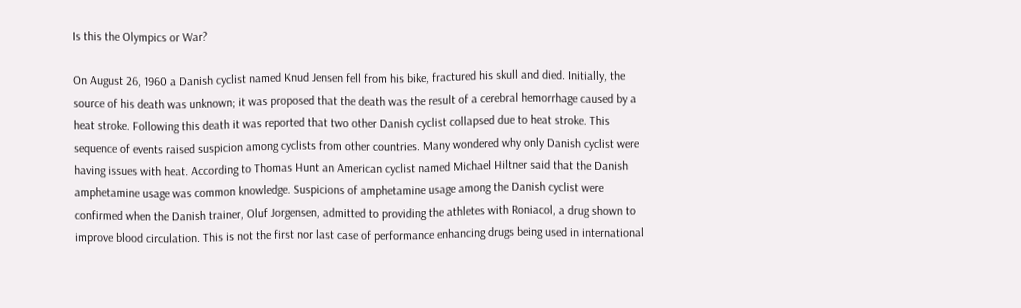Is this the Olympics or War?

On August 26, 1960 a Danish cyclist named Knud Jensen fell from his bike, fractured his skull and died. Initially, the source of his death was unknown; it was proposed that the death was the result of a cerebral hemorrhage caused by a heat stroke. Following this death it was reported that two other Danish cyclist collapsed due to heat stroke. This sequence of events raised suspicion among cyclists from other countries. Many wondered why only Danish cyclist were having issues with heat. According to Thomas Hunt an American cyclist named Michael Hiltner said that the Danish amphetamine usage was common knowledge. Suspicions of amphetamine usage among the Danish cyclist were confirmed when the Danish trainer, Oluf Jorgensen, admitted to providing the athletes with Roniacol, a drug shown to improve blood circulation. This is not the first nor last case of performance enhancing drugs being used in international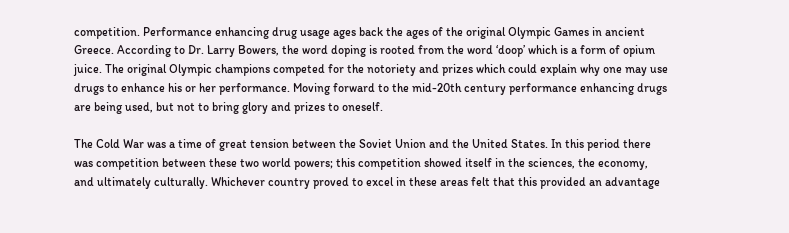competition. Performance enhancing drug usage ages back the ages of the original Olympic Games in ancient Greece. According to Dr. Larry Bowers, the word doping is rooted from the word ‘doop’ which is a form of opium juice. The original Olympic champions competed for the notoriety and prizes which could explain why one may use drugs to enhance his or her performance. Moving forward to the mid-20th century performance enhancing drugs are being used, but not to bring glory and prizes to oneself.

The Cold War was a time of great tension between the Soviet Union and the United States. In this period there was competition between these two world powers; this competition showed itself in the sciences, the economy, and ultimately culturally. Whichever country proved to excel in these areas felt that this provided an advantage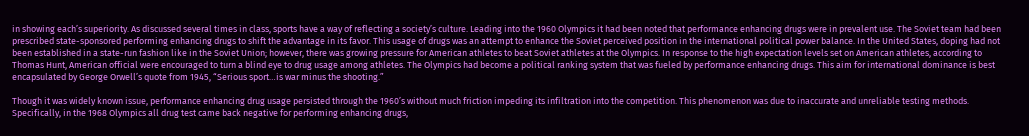in showing each’s superiority. As discussed several times in class, sports have a way of reflecting a society’s culture. Leading into the 1960 Olympics it had been noted that performance enhancing drugs were in prevalent use. The Soviet team had been prescribed state-sponsored performing enhancing drugs to shift the advantage in its favor. This usage of drugs was an attempt to enhance the Soviet perceived position in the international political power balance. In the United States, doping had not been established in a state-run fashion like in the Soviet Union; however, there was growing pressure for American athletes to beat Soviet athletes at the Olympics. In response to the high expectation levels set on American athletes, according to Thomas Hunt, American official were encouraged to turn a blind eye to drug usage among athletes. The Olympics had become a political ranking system that was fueled by performance enhancing drugs. This aim for international dominance is best encapsulated by George Orwell’s quote from 1945, “Serious sport…is war minus the shooting.”

Though it was widely known issue, performance enhancing drug usage persisted through the 1960’s without much friction impeding its infiltration into the competition. This phenomenon was due to inaccurate and unreliable testing methods. Specifically, in the 1968 Olympics all drug test came back negative for performing enhancing drugs,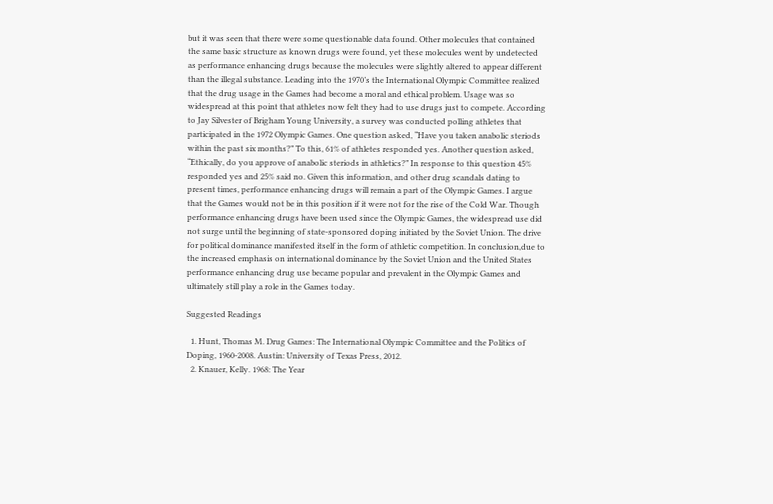but it was seen that there were some questionable data found. Other molecules that contained the same basic structure as known drugs were found, yet these molecules went by undetected as performance enhancing drugs because the molecules were slightly altered to appear different than the illegal substance. Leading into the 1970’s the International Olympic Committee realized that the drug usage in the Games had become a moral and ethical problem. Usage was so widespread at this point that athletes now felt they had to use drugs just to compete. According to Jay Silvester of Brigham Young University, a survey was conducted polling athletes that participated in the 1972 Olympic Games. One question asked, “Have you taken anabolic steriods within the past six months?” To this, 61% of athletes responded yes. Another question asked, “Ethically, do you approve of anabolic steriods in athletics?” In response to this question 45% responded yes and 25% said no. Given this information, and other drug scandals dating to present times, performance enhancing drugs will remain a part of the Olympic Games. I argue that the Games would not be in this position if it were not for the rise of the Cold War. Though performance enhancing drugs have been used since the Olympic Games, the widespread use did not surge until the beginning of state-sponsored doping initiated by the Soviet Union. The drive for political dominance manifested itself in the form of athletic competition. In conclusion,due to the increased emphasis on international dominance by the Soviet Union and the United States performance enhancing drug use became popular and prevalent in the Olympic Games and ultimately still play a role in the Games today.

Suggested Readings

  1. Hunt, Thomas M. Drug Games: The International Olympic Committee and the Politics of Doping, 1960-2008. Austin: University of Texas Press, 2012.
  2. Knauer, Kelly. 1968: The Year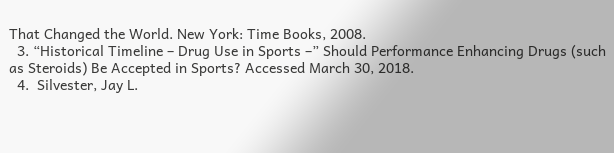That Changed the World. New York: Time Books, 2008.
  3. “Historical Timeline – Drug Use in Sports –” Should Performance Enhancing Drugs (such as Steroids) Be Accepted in Sports? Accessed March 30, 2018.
  4.  Silvester, Jay L.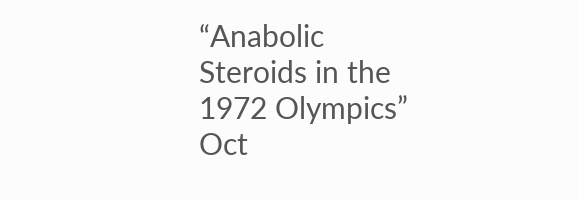“Anabolic Steroids in the 1972 Olympics” Oct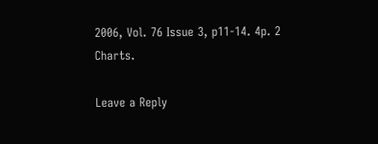2006, Vol. 76 Issue 3, p11-14. 4p. 2 Charts.

Leave a Reply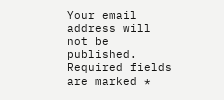Your email address will not be published. Required fields are marked *